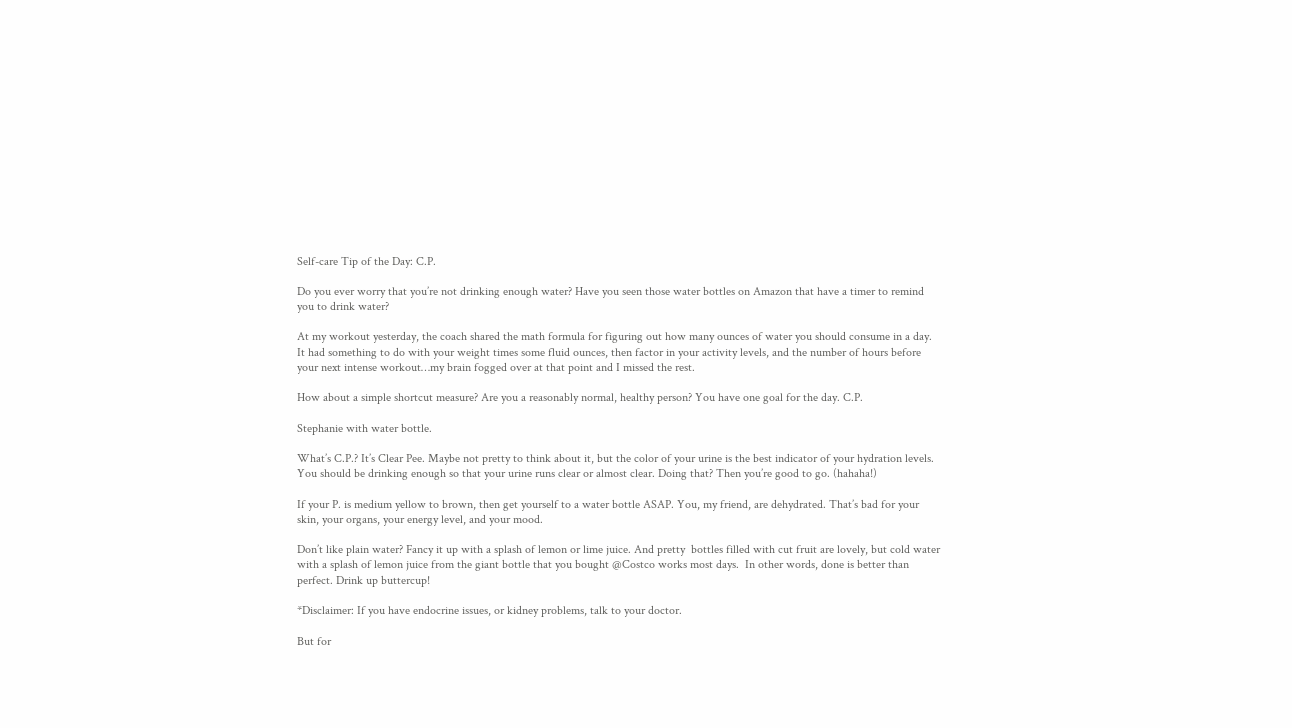Self-care Tip of the Day: C.P.

Do you ever worry that you’re not drinking enough water? Have you seen those water bottles on Amazon that have a timer to remind you to drink water?

At my workout yesterday, the coach shared the math formula for figuring out how many ounces of water you should consume in a day. It had something to do with your weight times some fluid ounces, then factor in your activity levels, and the number of hours before your next intense workout…my brain fogged over at that point and I missed the rest.

How about a simple shortcut measure? Are you a reasonably normal, healthy person? You have one goal for the day. C.P.

Stephanie with water bottle.

What’s C.P.? It’s Clear Pee. Maybe not pretty to think about it, but the color of your urine is the best indicator of your hydration levels. You should be drinking enough so that your urine runs clear or almost clear. Doing that? Then you’re good to go. (hahaha!)

If your P. is medium yellow to brown, then get yourself to a water bottle ASAP. You, my friend, are dehydrated. That’s bad for your skin, your organs, your energy level, and your mood.

Don’t like plain water? Fancy it up with a splash of lemon or lime juice. And pretty  bottles filled with cut fruit are lovely, but cold water with a splash of lemon juice from the giant bottle that you bought @Costco works most days.  In other words, done is better than perfect. Drink up buttercup!

*Disclaimer: If you have endocrine issues, or kidney problems, talk to your doctor.

But for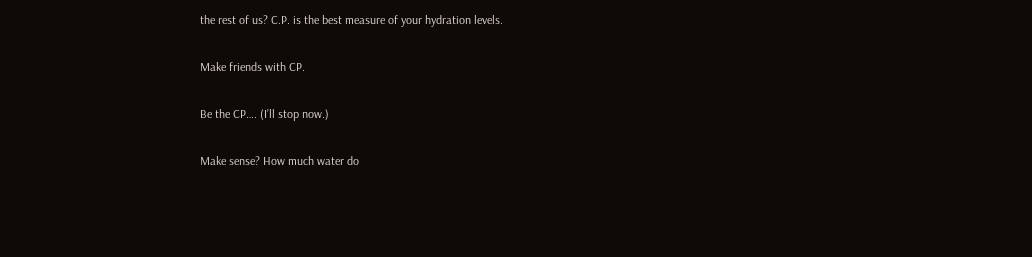the rest of us? C.P. is the best measure of your hydration levels.

Make friends with CP.

Be the CP…. (I’ll stop now.)

Make sense? How much water do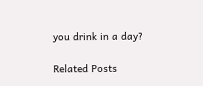you drink in a day?

Related Posts